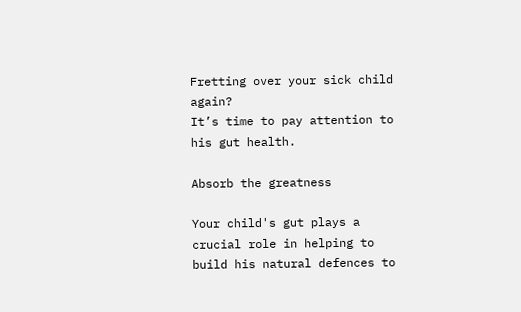Fretting over your sick child again?
It’s time to pay attention to his gut health.

Absorb the greatness

Your child's gut plays a crucial role in helping to build his natural defences to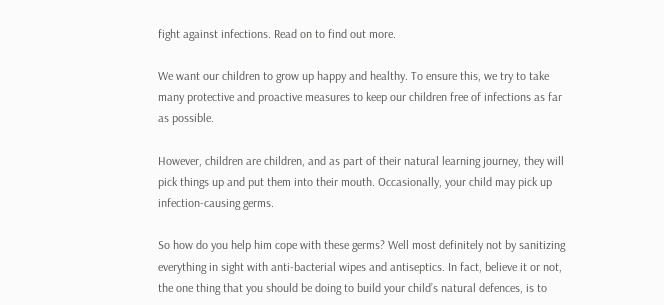fight against infections. Read on to find out more.

We want our children to grow up happy and healthy. To ensure this, we try to take many protective and proactive measures to keep our children free of infections as far as possible.

However, children are children, and as part of their natural learning journey, they will pick things up and put them into their mouth. Occasionally, your child may pick up infection-causing germs.

So how do you help him cope with these germs? Well most definitely not by sanitizing everything in sight with anti-bacterial wipes and antiseptics. In fact, believe it or not, the one thing that you should be doing to build your child’s natural defences, is to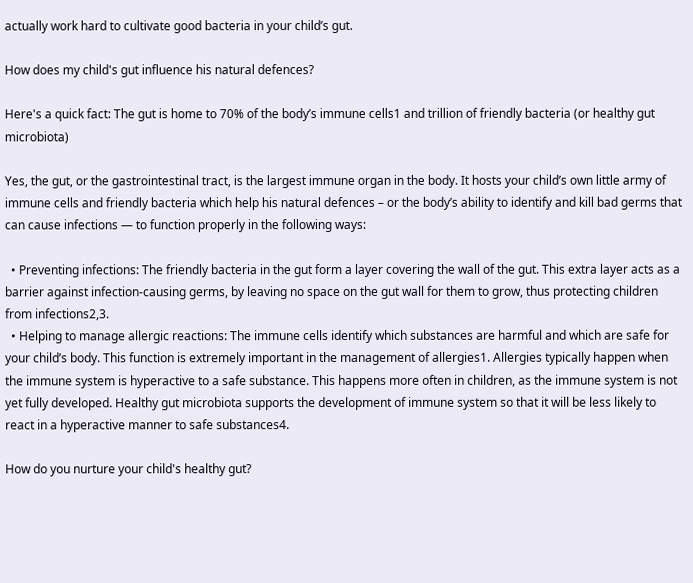actually work hard to cultivate good bacteria in your child’s gut.

How does my child's gut influence his natural defences?

Here's a quick fact: The gut is home to 70% of the body’s immune cells1 and trillion of friendly bacteria (or healthy gut microbiota)

Yes, the gut, or the gastrointestinal tract, is the largest immune organ in the body. It hosts your child’s own little army of immune cells and friendly bacteria which help his natural defences – or the body’s ability to identify and kill bad germs that can cause infections — to function properly in the following ways:

  • Preventing infections: The friendly bacteria in the gut form a layer covering the wall of the gut. This extra layer acts as a barrier against infection-causing germs, by leaving no space on the gut wall for them to grow, thus protecting children from infections2,3.
  • Helping to manage allergic reactions: The immune cells identify which substances are harmful and which are safe for your child’s body. This function is extremely important in the management of allergies1. Allergies typically happen when the immune system is hyperactive to a safe substance. This happens more often in children, as the immune system is not yet fully developed. Healthy gut microbiota supports the development of immune system so that it will be less likely to react in a hyperactive manner to safe substances4.

How do you nurture your child's healthy gut?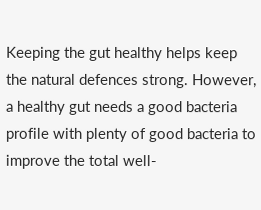Keeping the gut healthy helps keep the natural defences strong. However, a healthy gut needs a good bacteria profile with plenty of good bacteria to improve the total well-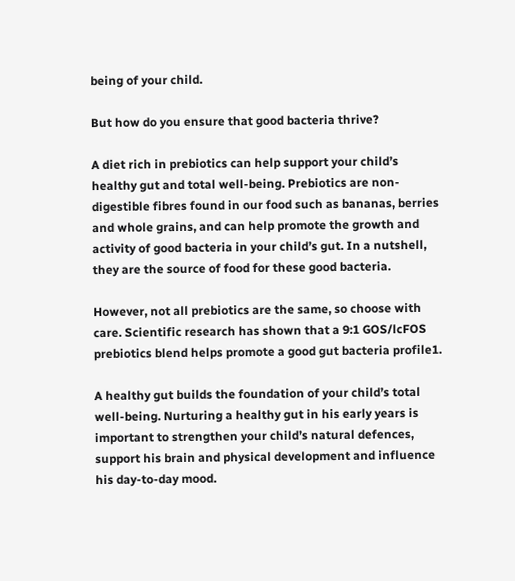being of your child.

But how do you ensure that good bacteria thrive?

A diet rich in prebiotics can help support your child’s healthy gut and total well-being. Prebiotics are non-digestible fibres found in our food such as bananas, berries and whole grains, and can help promote the growth and activity of good bacteria in your child’s gut. In a nutshell, they are the source of food for these good bacteria.

However, not all prebiotics are the same, so choose with care. Scientific research has shown that a 9:1 GOS/lcFOS prebiotics blend helps promote a good gut bacteria profile1.

A healthy gut builds the foundation of your child’s total well-being. Nurturing a healthy gut in his early years is important to strengthen your child’s natural defences, support his brain and physical development and influence his day-to-day mood.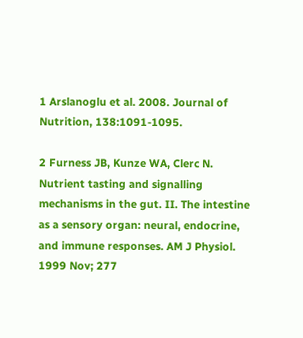1 Arslanoglu et al. 2008. Journal of Nutrition, 138:1091-1095.

2 Furness JB, Kunze WA, Clerc N. Nutrient tasting and signalling mechanisms in the gut. II. The intestine as a sensory organ: neural, endocrine, and immune responses. AM J Physiol. 1999 Nov; 277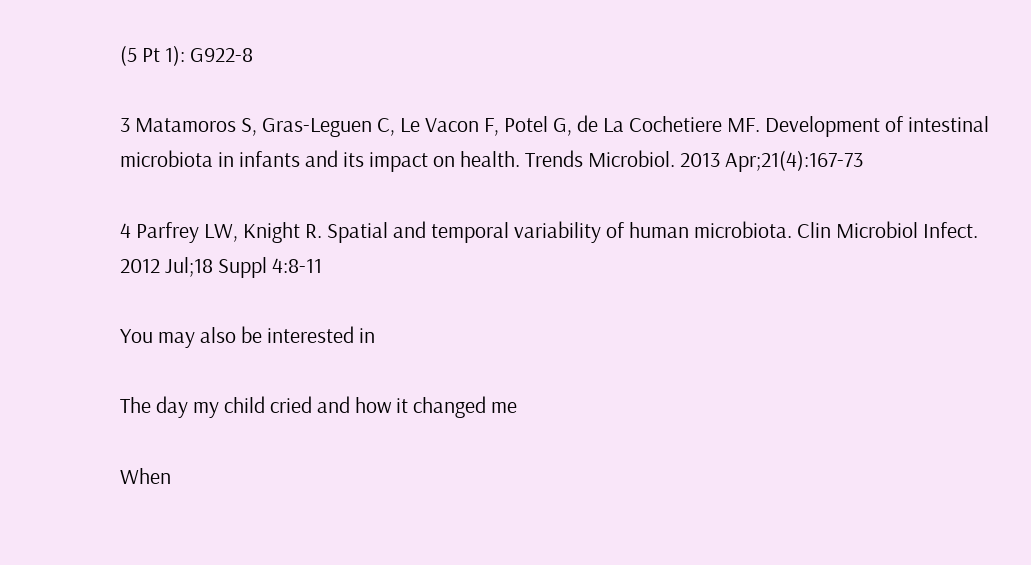(5 Pt 1): G922-8

3 Matamoros S, Gras-Leguen C, Le Vacon F, Potel G, de La Cochetiere MF. Development of intestinal microbiota in infants and its impact on health. Trends Microbiol. 2013 Apr;21(4):167-73

4 Parfrey LW, Knight R. Spatial and temporal variability of human microbiota. Clin Microbiol Infect. 2012 Jul;18 Suppl 4:8-11

You may also be interested in

The day my child cried and how it changed me

When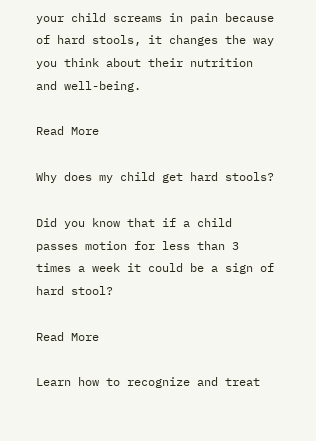your child screams in pain because of hard stools, it changes the way you think about their nutrition and well-being.

Read More

Why does my child get hard stools?

Did you know that if a child passes motion for less than 3 times a week it could be a sign of hard stool?

Read More

Learn how to recognize and treat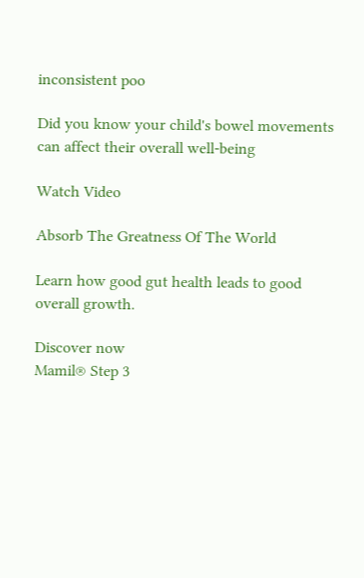inconsistent poo

Did you know your child's bowel movements can affect their overall well-being

Watch Video

Absorb The Greatness Of The World

Learn how good gut health leads to good overall growth.

Discover now
Mamil® Step 3